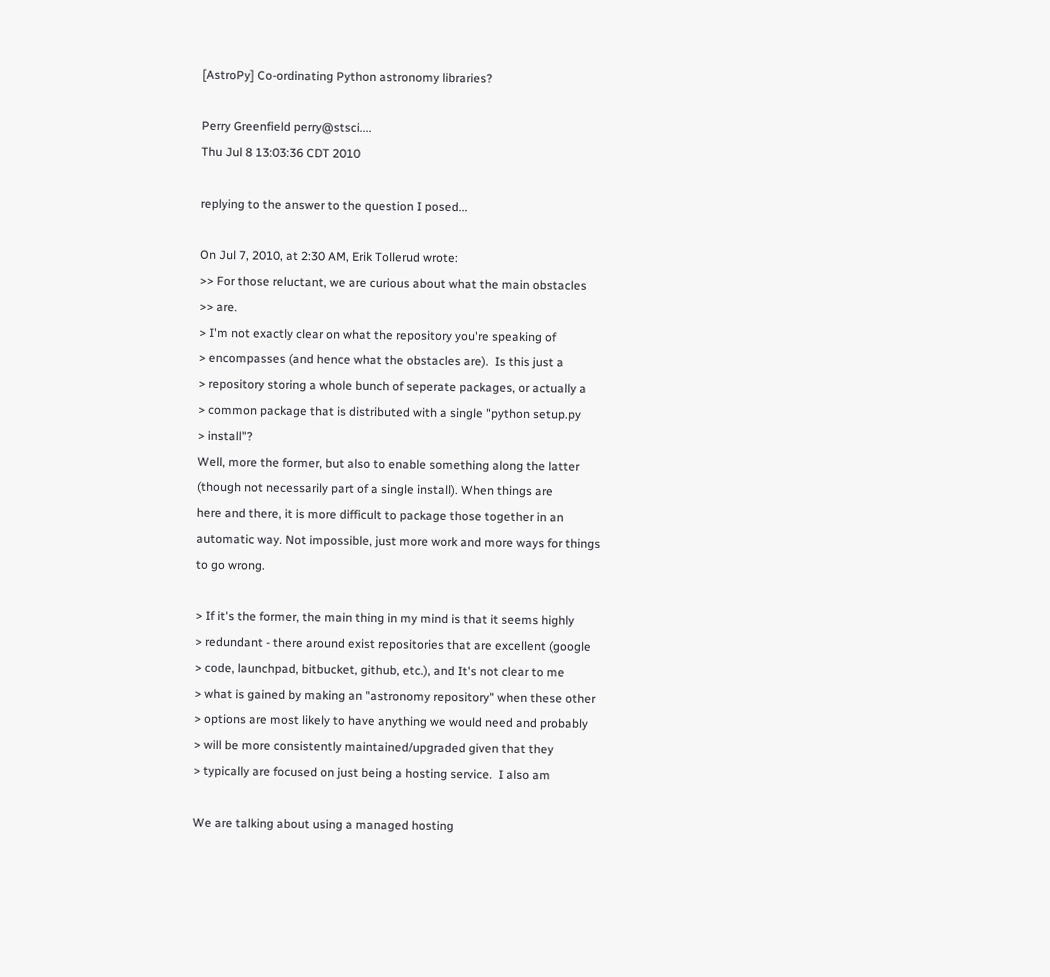[AstroPy] Co-ordinating Python astronomy libraries?

Perry Greenfield perry@stsci....
Thu Jul 8 13:03:36 CDT 2010

replying to the answer to the question I posed...

On Jul 7, 2010, at 2:30 AM, Erik Tollerud wrote:
>> For those reluctant, we are curious about what the main obstacles
>> are.
> I'm not exactly clear on what the repository you're speaking of
> encompasses (and hence what the obstacles are).  Is this just a
> repository storing a whole bunch of seperate packages, or actually a
> common package that is distributed with a single "python setup.py
> install"?
Well, more the former, but also to enable something along the latter
(though not necessarily part of a single install). When things are
here and there, it is more difficult to package those together in an
automatic way. Not impossible, just more work and more ways for things
to go wrong.

> If it's the former, the main thing in my mind is that it seems highly
> redundant - there around exist repositories that are excellent (google
> code, launchpad, bitbucket, github, etc.), and It's not clear to me
> what is gained by making an "astronomy repository" when these other
> options are most likely to have anything we would need and probably
> will be more consistently maintained/upgraded given that they
> typically are focused on just being a hosting service.  I also am

We are talking about using a managed hosting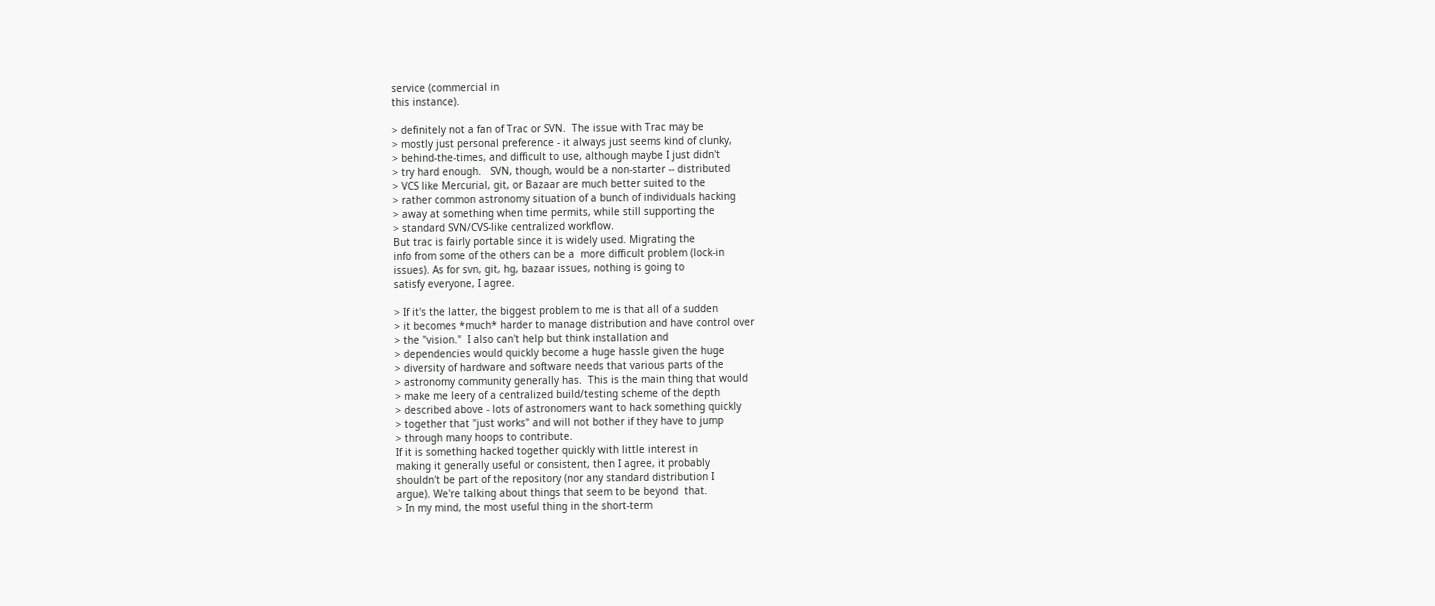service (commercial in
this instance).

> definitely not a fan of Trac or SVN.  The issue with Trac may be
> mostly just personal preference - it always just seems kind of clunky,
> behind-the-times, and difficult to use, although maybe I just didn't
> try hard enough.   SVN, though, would be a non-starter -- distributed
> VCS like Mercurial, git, or Bazaar are much better suited to the
> rather common astronomy situation of a bunch of individuals hacking
> away at something when time permits, while still supporting the
> standard SVN/CVS-like centralized workflow.
But trac is fairly portable since it is widely used. Migrating the
info from some of the others can be a  more difficult problem (lock-in
issues). As for svn, git, hg, bazaar issues, nothing is going to
satisfy everyone, I agree.

> If it's the latter, the biggest problem to me is that all of a sudden
> it becomes *much* harder to manage distribution and have control over
> the "vision."  I also can't help but think installation and
> dependencies would quickly become a huge hassle given the huge
> diversity of hardware and software needs that various parts of the
> astronomy community generally has.  This is the main thing that would
> make me leery of a centralized build/testing scheme of the depth
> described above - lots of astronomers want to hack something quickly
> together that "just works" and will not bother if they have to jump
> through many hoops to contribute.
If it is something hacked together quickly with little interest in
making it generally useful or consistent, then I agree, it probably
shouldn't be part of the repository (nor any standard distribution I
argue). We're talking about things that seem to be beyond  that.
> In my mind, the most useful thing in the short-term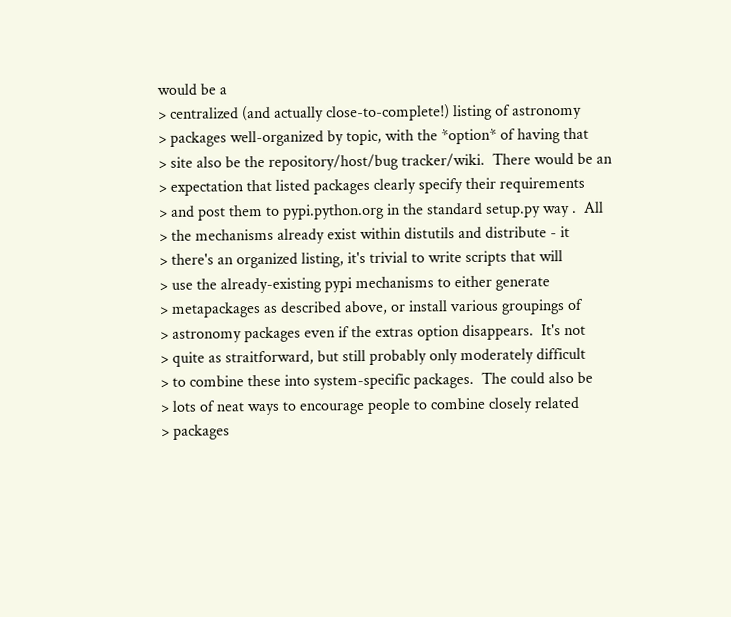would be a
> centralized (and actually close-to-complete!) listing of astronomy
> packages well-organized by topic, with the *option* of having that
> site also be the repository/host/bug tracker/wiki.  There would be an
> expectation that listed packages clearly specify their requirements
> and post them to pypi.python.org in the standard setup.py way .  All
> the mechanisms already exist within distutils and distribute - it
> there's an organized listing, it's trivial to write scripts that will
> use the already-existing pypi mechanisms to either generate
> metapackages as described above, or install various groupings of
> astronomy packages even if the extras option disappears.  It's not
> quite as straitforward, but still probably only moderately difficult
> to combine these into system-specific packages.  The could also be
> lots of neat ways to encourage people to combine closely related
> packages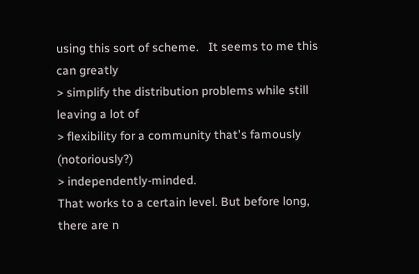using this sort of scheme.   It seems to me this can greatly
> simplify the distribution problems while still leaving a lot of
> flexibility for a community that's famously (notoriously?)
> independently-minded.
That works to a certain level. But before long, there are n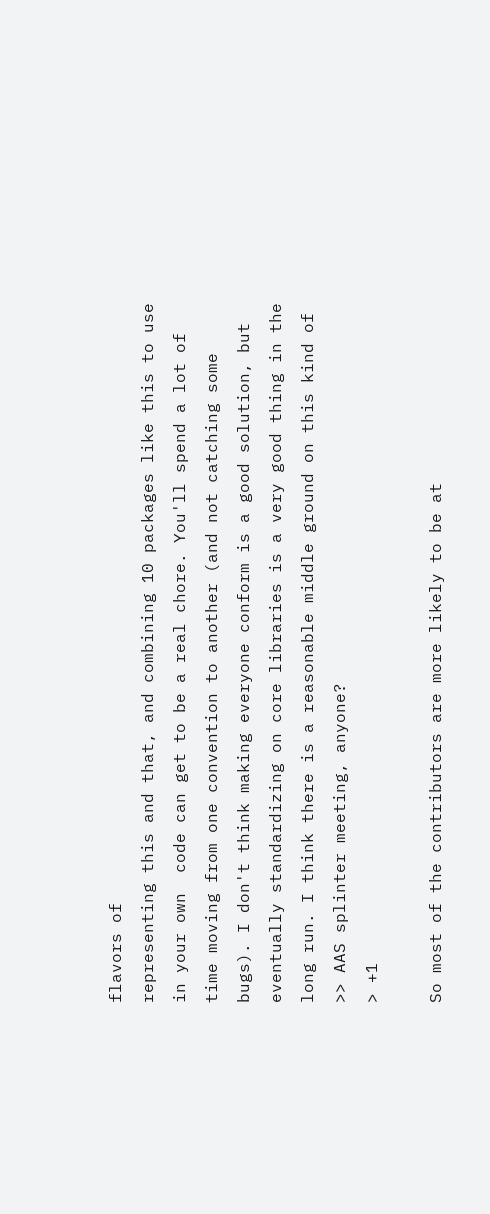flavors of
representing this and that, and combining 10 packages like this to use
in your own  code can get to be a real chore. You'll spend a lot of
time moving from one convention to another (and not catching some
bugs). I don't think making everyone conform is a good solution, but
eventually standardizing on core libraries is a very good thing in the
long run. I think there is a reasonable middle ground on this kind of
>> AAS splinter meeting, anyone?
> +1

So most of the contributors are more likely to be at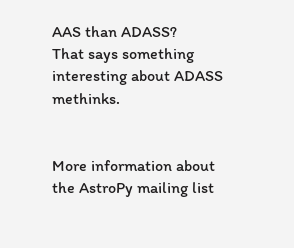AAS than ADASS?
That says something interesting about ADASS methinks.


More information about the AstroPy mailing list